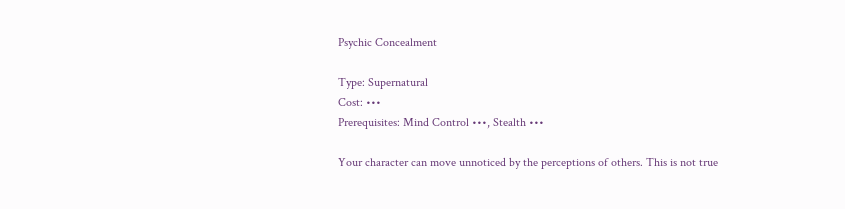Psychic Concealment

Type: Supernatural
Cost: •••
Prerequisites: Mind Control •••, Stealth •••

Your character can move unnoticed by the perceptions of others. This is not true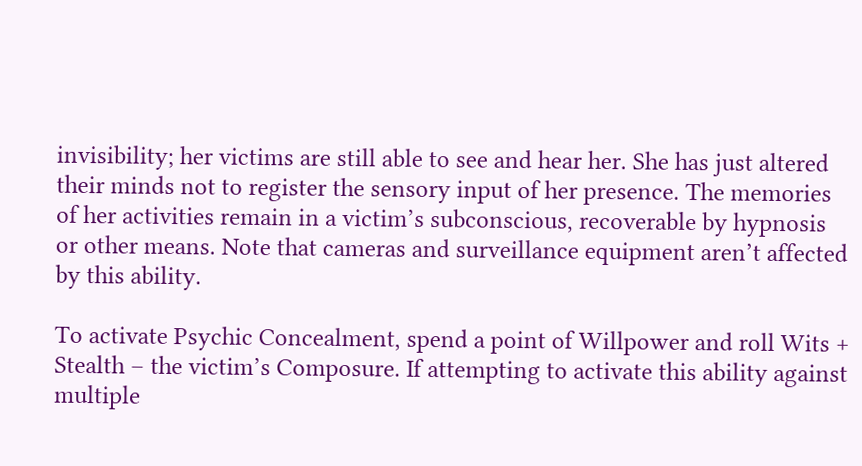invisibility; her victims are still able to see and hear her. She has just altered their minds not to register the sensory input of her presence. The memories of her activities remain in a victim’s subconscious, recoverable by hypnosis or other means. Note that cameras and surveillance equipment aren’t affected by this ability.

To activate Psychic Concealment, spend a point of Willpower and roll Wits + Stealth – the victim’s Composure. If attempting to activate this ability against multiple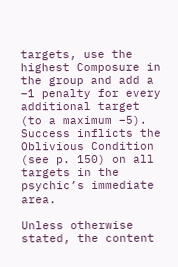targets, use the highest Composure in the group and add a –1 penalty for every additional target (to a maximum –5). Success inflicts the Oblivious Condition (see p. 150) on all targets in the psychic’s immediate area.

Unless otherwise stated, the content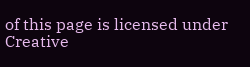of this page is licensed under Creative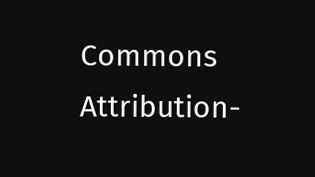Commons Attribution-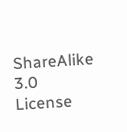ShareAlike 3.0 License